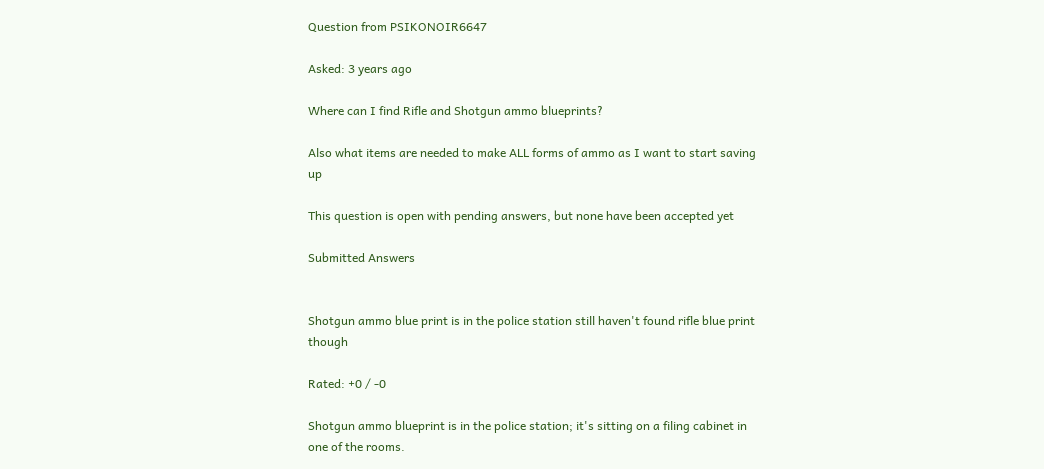Question from PSIKONOIR6647

Asked: 3 years ago

Where can I find Rifle and Shotgun ammo blueprints?

Also what items are needed to make ALL forms of ammo as I want to start saving up

This question is open with pending answers, but none have been accepted yet

Submitted Answers


Shotgun ammo blue print is in the police station still haven't found rifle blue print though

Rated: +0 / -0

Shotgun ammo blueprint is in the police station; it's sitting on a filing cabinet in one of the rooms.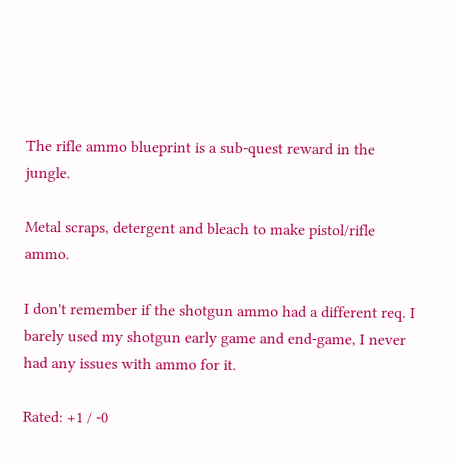The rifle ammo blueprint is a sub-quest reward in the jungle.

Metal scraps, detergent and bleach to make pistol/rifle ammo.

I don't remember if the shotgun ammo had a different req. I barely used my shotgun early game and end-game, I never had any issues with ammo for it.

Rated: +1 / -0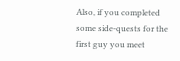Also, if you completed some side-quests for the first guy you meet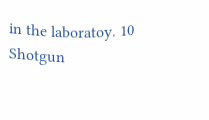in the laboratoy. 10 Shotgun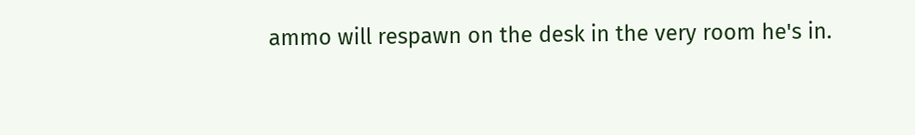ammo will respawn on the desk in the very room he's in.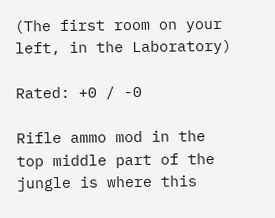(The first room on your left, in the Laboratory)

Rated: +0 / -0

Rifle ammo mod in the top middle part of the jungle is where this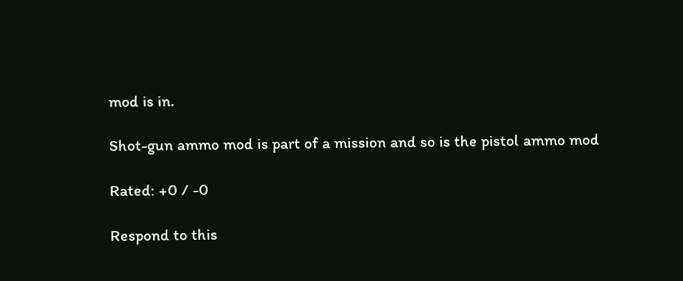mod is in.

Shot-gun ammo mod is part of a mission and so is the pistol ammo mod

Rated: +0 / -0

Respond to this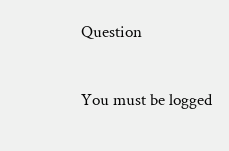Question

You must be logged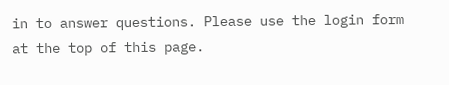in to answer questions. Please use the login form at the top of this page.